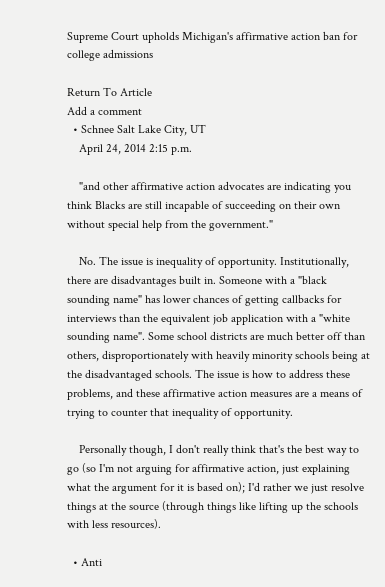Supreme Court upholds Michigan's affirmative action ban for college admissions

Return To Article
Add a comment
  • Schnee Salt Lake City, UT
    April 24, 2014 2:15 p.m.

    "and other affirmative action advocates are indicating you think Blacks are still incapable of succeeding on their own without special help from the government."

    No. The issue is inequality of opportunity. Institutionally, there are disadvantages built in. Someone with a "black sounding name" has lower chances of getting callbacks for interviews than the equivalent job application with a "white sounding name". Some school districts are much better off than others, disproportionately with heavily minority schools being at the disadvantaged schools. The issue is how to address these problems, and these affirmative action measures are a means of trying to counter that inequality of opportunity.

    Personally though, I don't really think that's the best way to go (so I'm not arguing for affirmative action, just explaining what the argument for it is based on); I'd rather we just resolve things at the source (through things like lifting up the schools with less resources).

  • Anti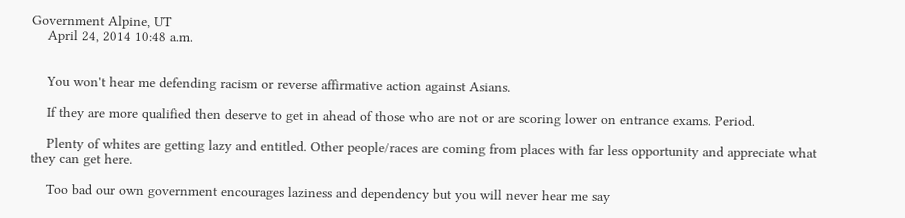Government Alpine, UT
    April 24, 2014 10:48 a.m.


    You won't hear me defending racism or reverse affirmative action against Asians.

    If they are more qualified then deserve to get in ahead of those who are not or are scoring lower on entrance exams. Period.

    Plenty of whites are getting lazy and entitled. Other people/races are coming from places with far less opportunity and appreciate what they can get here.

    Too bad our own government encourages laziness and dependency but you will never hear me say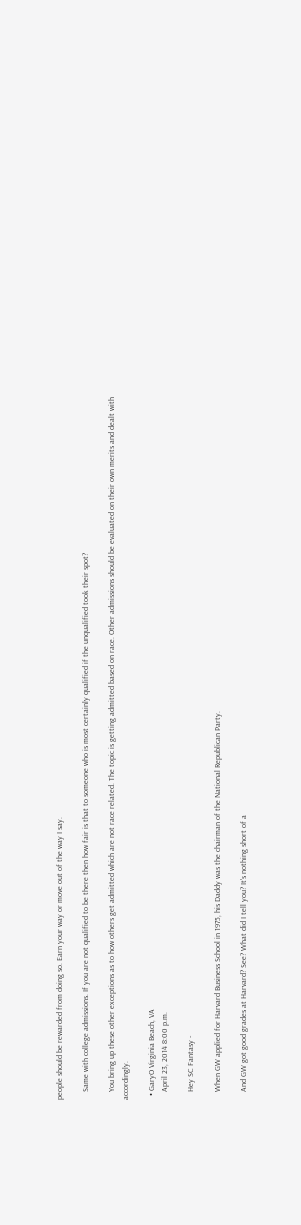people should be rewarded from doing so. Earn your way or move out of the way I say.

    Same with college admissions. If you are not qualified to be there then how fair is that to someone who is most certainly qualified if the unqualified took their spot?

    You bring up these other exceptions as to how others get admitted which are not race related. The topic is getting admitted based on race. Other admissions should be evaluated on their own merits and dealt with accordingly.

  • GaryO Virginia Beach, VA
    April 23, 2014 8:00 p.m.

    Hey SC Fantasy -

    When GW applied for Harvard Business School in 1975, his Daddy was the chairman of the National Republican Party.

    And GW got good grades at Harvard? See? What did I tell you? It's nothing short of a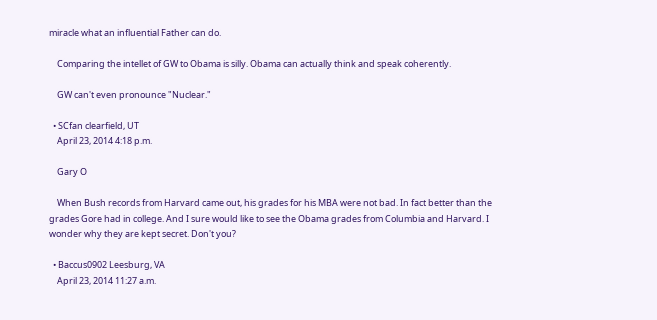miracle what an influential Father can do.

    Comparing the intellet of GW to Obama is silly. Obama can actually think and speak coherently.

    GW can't even pronounce "Nuclear."

  • SCfan clearfield, UT
    April 23, 2014 4:18 p.m.

    Gary O

    When Bush records from Harvard came out, his grades for his MBA were not bad. In fact better than the grades Gore had in college. And I sure would like to see the Obama grades from Columbia and Harvard. I wonder why they are kept secret. Don't you?

  • Baccus0902 Leesburg, VA
    April 23, 2014 11:27 a.m.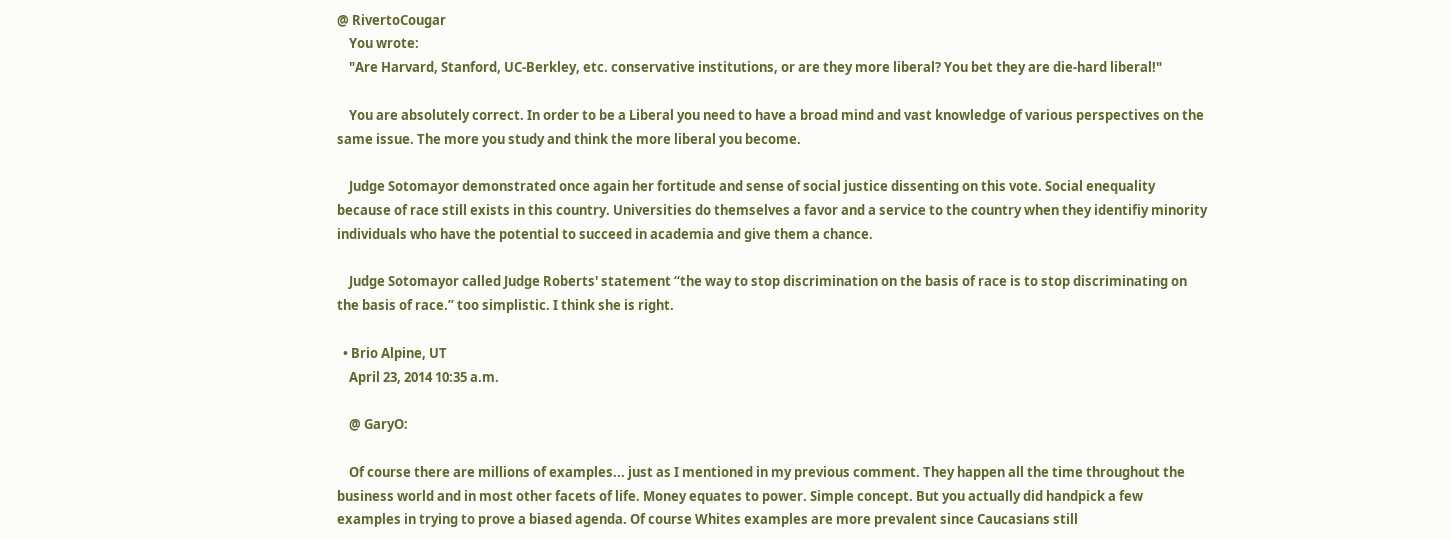@ RivertoCougar
    You wrote:
    "Are Harvard, Stanford, UC-Berkley, etc. conservative institutions, or are they more liberal? You bet they are die-hard liberal!"

    You are absolutely correct. In order to be a Liberal you need to have a broad mind and vast knowledge of various perspectives on the same issue. The more you study and think the more liberal you become.

    Judge Sotomayor demonstrated once again her fortitude and sense of social justice dissenting on this vote. Social enequality because of race still exists in this country. Universities do themselves a favor and a service to the country when they identifiy minority individuals who have the potential to succeed in academia and give them a chance.

    Judge Sotomayor called Judge Roberts' statement “the way to stop discrimination on the basis of race is to stop discriminating on the basis of race.” too simplistic. I think she is right.

  • Brio Alpine, UT
    April 23, 2014 10:35 a.m.

    @ GaryO:

    Of course there are millions of examples... just as I mentioned in my previous comment. They happen all the time throughout the business world and in most other facets of life. Money equates to power. Simple concept. But you actually did handpick a few examples in trying to prove a biased agenda. Of course Whites examples are more prevalent since Caucasians still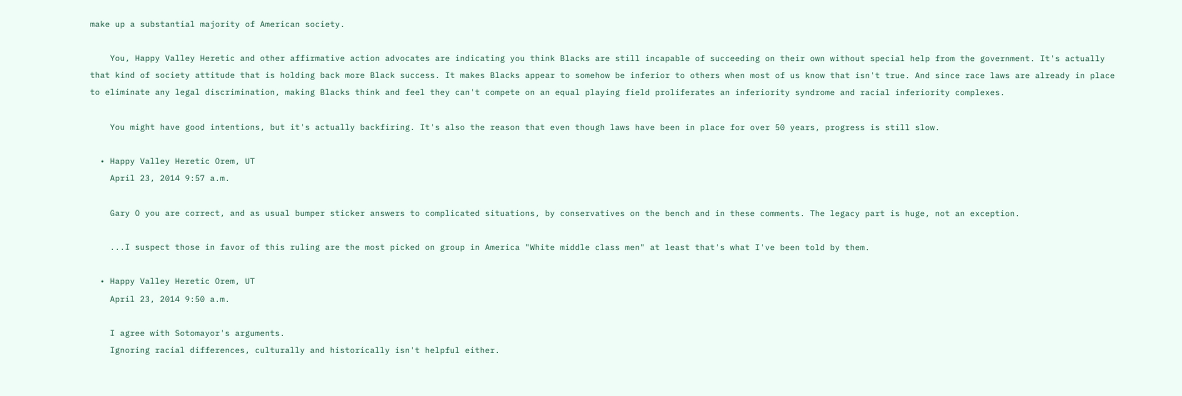make up a substantial majority of American society.

    You, Happy Valley Heretic and other affirmative action advocates are indicating you think Blacks are still incapable of succeeding on their own without special help from the government. It's actually that kind of society attitude that is holding back more Black success. It makes Blacks appear to somehow be inferior to others when most of us know that isn't true. And since race laws are already in place to eliminate any legal discrimination, making Blacks think and feel they can't compete on an equal playing field proliferates an inferiority syndrome and racial inferiority complexes.

    You might have good intentions, but it's actually backfiring. It's also the reason that even though laws have been in place for over 50 years, progress is still slow.

  • Happy Valley Heretic Orem, UT
    April 23, 2014 9:57 a.m.

    Gary O you are correct, and as usual bumper sticker answers to complicated situations, by conservatives on the bench and in these comments. The legacy part is huge, not an exception.

    ...I suspect those in favor of this ruling are the most picked on group in America "White middle class men" at least that's what I've been told by them.

  • Happy Valley Heretic Orem, UT
    April 23, 2014 9:50 a.m.

    I agree with Sotomayor's arguments.
    Ignoring racial differences, culturally and historically isn't helpful either.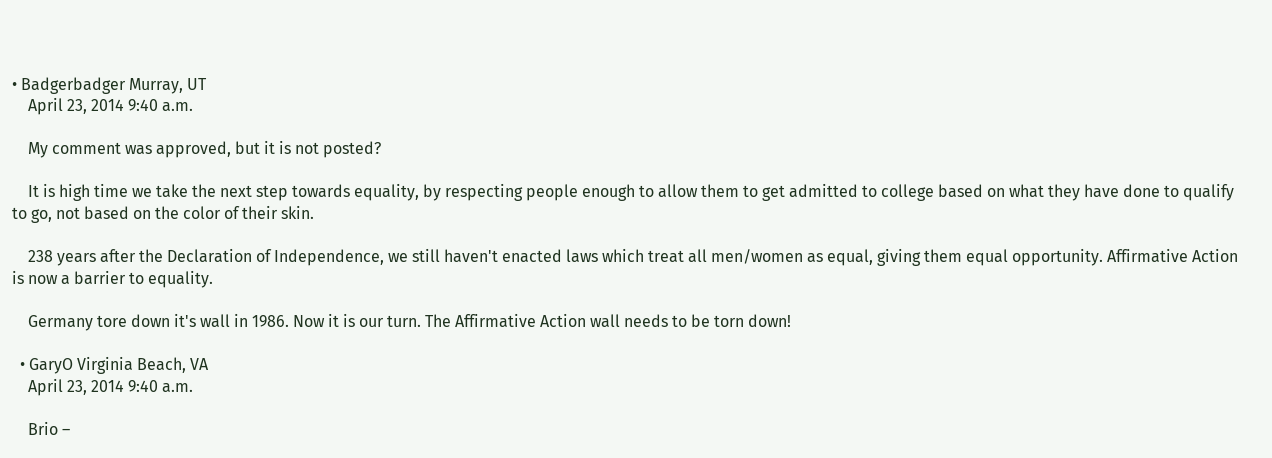• Badgerbadger Murray, UT
    April 23, 2014 9:40 a.m.

    My comment was approved, but it is not posted?

    It is high time we take the next step towards equality, by respecting people enough to allow them to get admitted to college based on what they have done to qualify to go, not based on the color of their skin.

    238 years after the Declaration of Independence, we still haven't enacted laws which treat all men/women as equal, giving them equal opportunity. Affirmative Action is now a barrier to equality.

    Germany tore down it's wall in 1986. Now it is our turn. The Affirmative Action wall needs to be torn down!

  • GaryO Virginia Beach, VA
    April 23, 2014 9:40 a.m.

    Brio –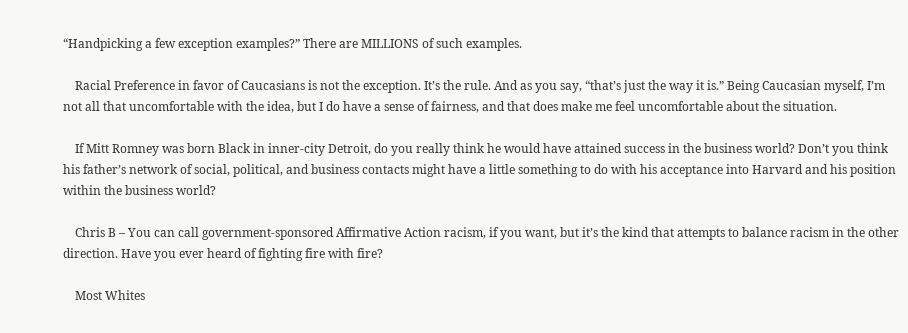“Handpicking a few exception examples?” There are MILLIONS of such examples.

    Racial Preference in favor of Caucasians is not the exception. It’s the rule. And as you say, “that’s just the way it is.” Being Caucasian myself, I’m not all that uncomfortable with the idea, but I do have a sense of fairness, and that does make me feel uncomfortable about the situation.

    If Mitt Romney was born Black in inner-city Detroit, do you really think he would have attained success in the business world? Don’t you think his father’s network of social, political, and business contacts might have a little something to do with his acceptance into Harvard and his position within the business world?

    Chris B – You can call government-sponsored Affirmative Action racism, if you want, but it’s the kind that attempts to balance racism in the other direction. Have you ever heard of fighting fire with fire?

    Most Whites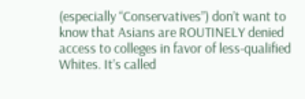(especially “Conservatives”) don’t want to know that Asians are ROUTINELY denied access to colleges in favor of less-qualified Whites. It’s called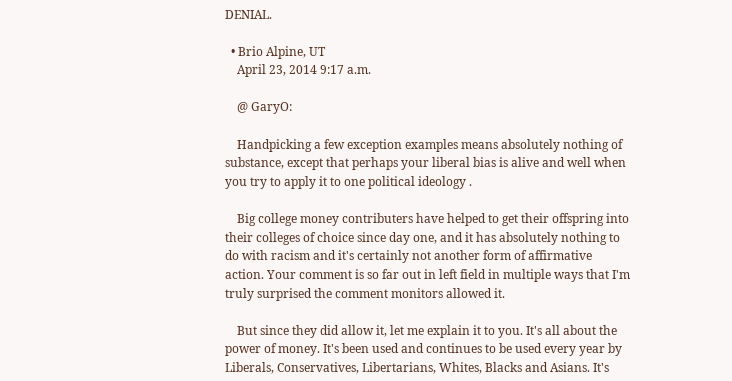DENIAL.

  • Brio Alpine, UT
    April 23, 2014 9:17 a.m.

    @ GaryO:

    Handpicking a few exception examples means absolutely nothing of substance, except that perhaps your liberal bias is alive and well when you try to apply it to one political ideology .

    Big college money contributers have helped to get their offspring into their colleges of choice since day one, and it has absolutely nothing to do with racism and it's certainly not another form of affirmative action. Your comment is so far out in left field in multiple ways that I'm truly surprised the comment monitors allowed it.

    But since they did allow it, let me explain it to you. It's all about the power of money. It's been used and continues to be used every year by Liberals, Conservatives, Libertarians, Whites, Blacks and Asians. It's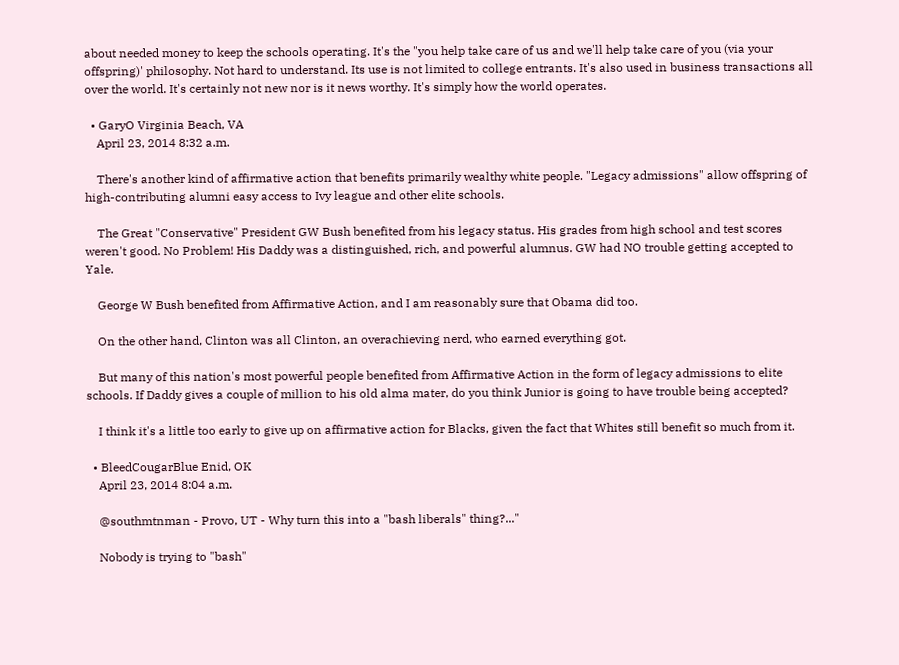about needed money to keep the schools operating. It's the "you help take care of us and we'll help take care of you (via your offspring)' philosophy. Not hard to understand. Its use is not limited to college entrants. It's also used in business transactions all over the world. It's certainly not new nor is it news worthy. It's simply how the world operates.

  • GaryO Virginia Beach, VA
    April 23, 2014 8:32 a.m.

    There's another kind of affirmative action that benefits primarily wealthy white people. "Legacy admissions" allow offspring of high-contributing alumni easy access to Ivy league and other elite schools.

    The Great "Conservative" President GW Bush benefited from his legacy status. His grades from high school and test scores weren't good. No Problem! His Daddy was a distinguished, rich, and powerful alumnus. GW had NO trouble getting accepted to Yale.

    George W Bush benefited from Affirmative Action, and I am reasonably sure that Obama did too.

    On the other hand, Clinton was all Clinton, an overachieving nerd, who earned everything got.

    But many of this nation's most powerful people benefited from Affirmative Action in the form of legacy admissions to elite schools. If Daddy gives a couple of million to his old alma mater, do you think Junior is going to have trouble being accepted?

    I think it's a little too early to give up on affirmative action for Blacks, given the fact that Whites still benefit so much from it.

  • BleedCougarBlue Enid, OK
    April 23, 2014 8:04 a.m.

    @southmtnman - Provo, UT - Why turn this into a "bash liberals" thing?..."

    Nobody is trying to "bash"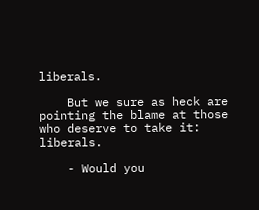liberals.

    But we sure as heck are pointing the blame at those who deserve to take it: liberals.

    - Would you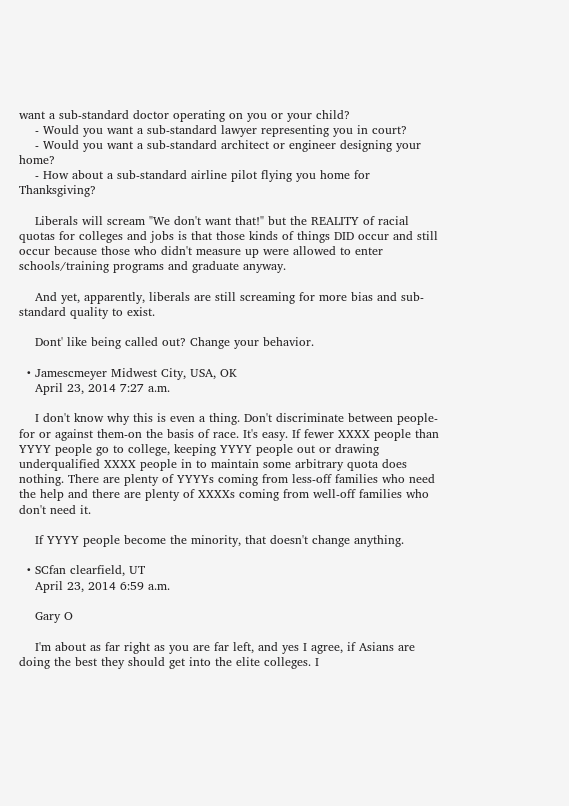want a sub-standard doctor operating on you or your child?
    - Would you want a sub-standard lawyer representing you in court?
    - Would you want a sub-standard architect or engineer designing your home?
    - How about a sub-standard airline pilot flying you home for Thanksgiving?

    Liberals will scream "We don't want that!" but the REALITY of racial quotas for colleges and jobs is that those kinds of things DID occur and still occur because those who didn't measure up were allowed to enter schools/training programs and graduate anyway.

    And yet, apparently, liberals are still screaming for more bias and sub-standard quality to exist.

    Dont' like being called out? Change your behavior.

  • Jamescmeyer Midwest City, USA, OK
    April 23, 2014 7:27 a.m.

    I don't know why this is even a thing. Don't discriminate between people-for or against them-on the basis of race. It's easy. If fewer XXXX people than YYYY people go to college, keeping YYYY people out or drawing underqualified XXXX people in to maintain some arbitrary quota does nothing. There are plenty of YYYYs coming from less-off families who need the help and there are plenty of XXXXs coming from well-off families who don't need it.

    If YYYY people become the minority, that doesn't change anything.

  • SCfan clearfield, UT
    April 23, 2014 6:59 a.m.

    Gary O

    I'm about as far right as you are far left, and yes I agree, if Asians are doing the best they should get into the elite colleges. I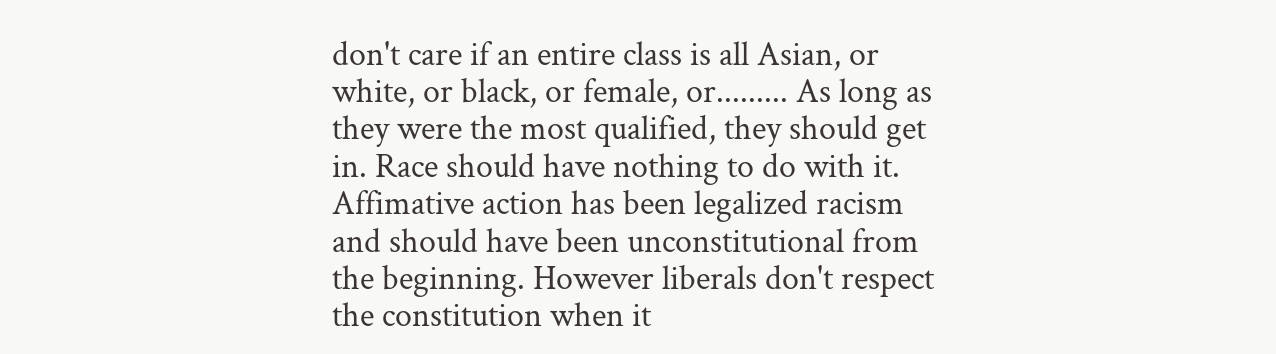don't care if an entire class is all Asian, or white, or black, or female, or......... As long as they were the most qualified, they should get in. Race should have nothing to do with it. Affimative action has been legalized racism and should have been unconstitutional from the beginning. However liberals don't respect the constitution when it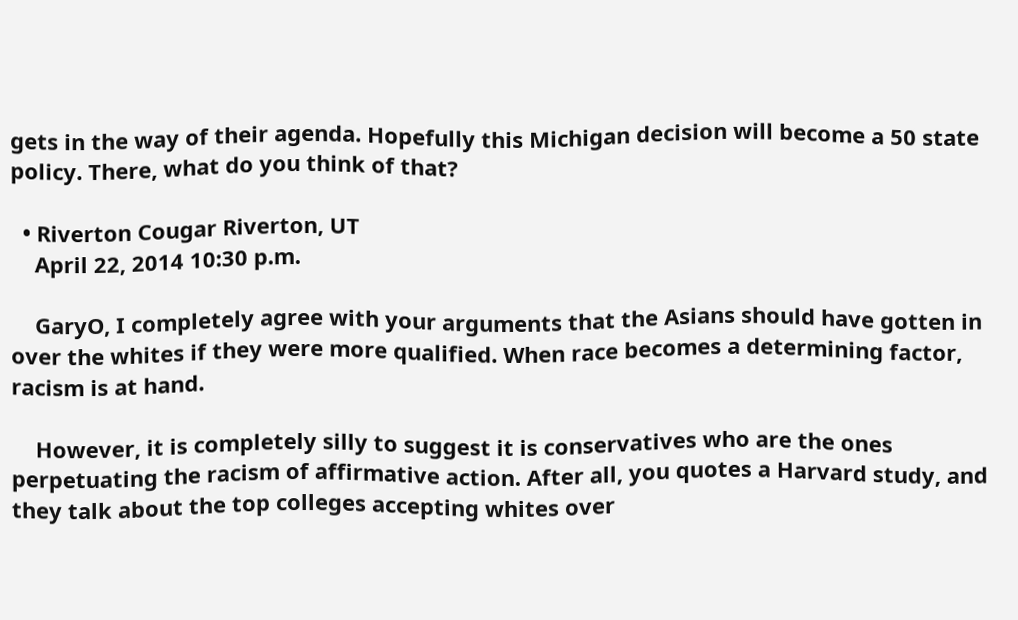gets in the way of their agenda. Hopefully this Michigan decision will become a 50 state policy. There, what do you think of that?

  • Riverton Cougar Riverton, UT
    April 22, 2014 10:30 p.m.

    GaryO, I completely agree with your arguments that the Asians should have gotten in over the whites if they were more qualified. When race becomes a determining factor, racism is at hand.

    However, it is completely silly to suggest it is conservatives who are the ones perpetuating the racism of affirmative action. After all, you quotes a Harvard study, and they talk about the top colleges accepting whites over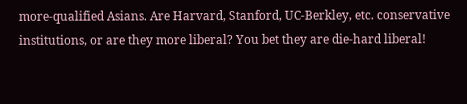more-qualified Asians. Are Harvard, Stanford, UC-Berkley, etc. conservative institutions, or are they more liberal? You bet they are die-hard liberal!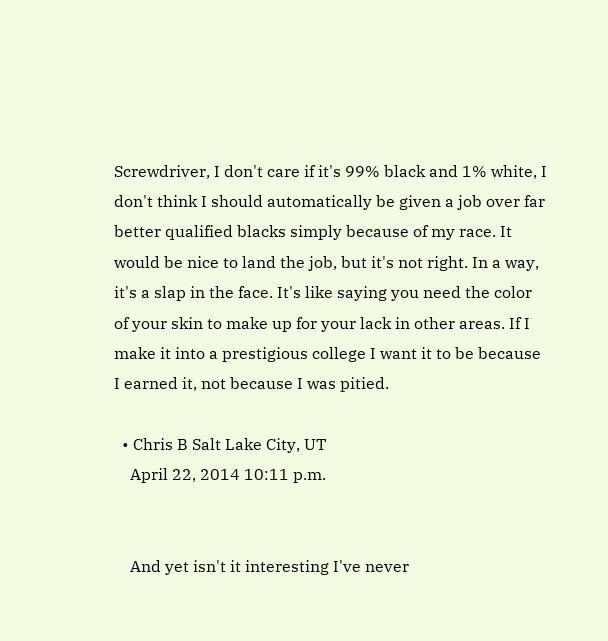Screwdriver, I don't care if it's 99% black and 1% white, I don't think I should automatically be given a job over far better qualified blacks simply because of my race. It would be nice to land the job, but it's not right. In a way, it's a slap in the face. It's like saying you need the color of your skin to make up for your lack in other areas. If I make it into a prestigious college I want it to be because I earned it, not because I was pitied.

  • Chris B Salt Lake City, UT
    April 22, 2014 10:11 p.m.


    And yet isn't it interesting I've never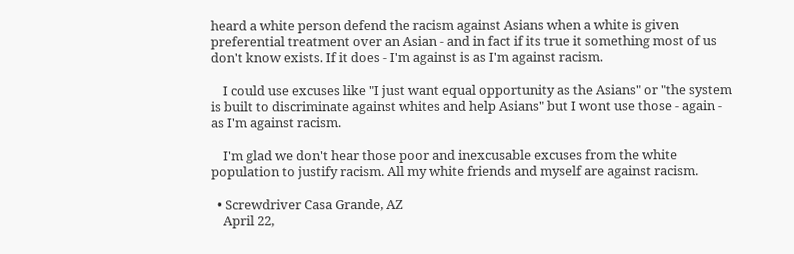heard a white person defend the racism against Asians when a white is given preferential treatment over an Asian - and in fact if its true it something most of us don't know exists. If it does - I'm against is as I'm against racism.

    I could use excuses like "I just want equal opportunity as the Asians" or "the system is built to discriminate against whites and help Asians" but I wont use those - again - as I'm against racism.

    I'm glad we don't hear those poor and inexcusable excuses from the white population to justify racism. All my white friends and myself are against racism.

  • Screwdriver Casa Grande, AZ
    April 22,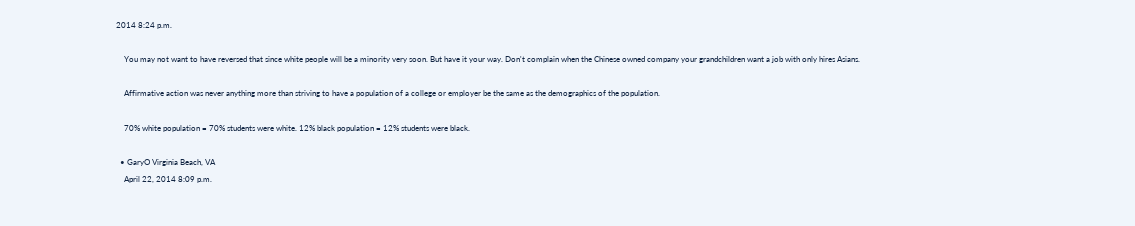2014 8:24 p.m.

    You may not want to have reversed that since white people will be a minority very soon. But have it your way. Don't complain when the Chinese owned company your grandchildren want a job with only hires Asians.

    Affirmative action was never anything more than striving to have a population of a college or employer be the same as the demographics of the population.

    70% white population = 70% students were white. 12% black population = 12% students were black.

  • GaryO Virginia Beach, VA
    April 22, 2014 8:09 p.m.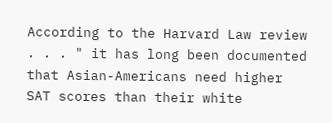According to the Harvard Law review . . . " it has long been documented that Asian-Americans need higher SAT scores than their white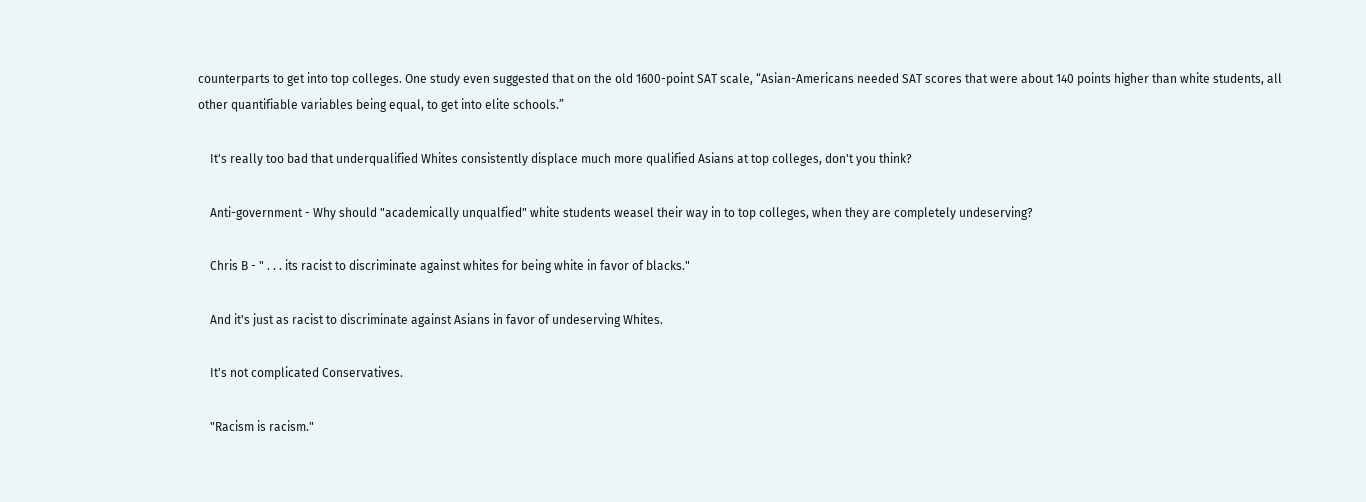counterparts to get into top colleges. One study even suggested that on the old 1600-point SAT scale, “Asian-Americans needed SAT scores that were about 140 points higher than white students, all other quantifiable variables being equal, to get into elite schools.”

    It's really too bad that underqualified Whites consistently displace much more qualified Asians at top colleges, don't you think?

    Anti-government - Why should "academically unqualfied" white students weasel their way in to top colleges, when they are completely undeserving?

    Chris B - " . . . its racist to discriminate against whites for being white in favor of blacks."

    And it's just as racist to discriminate against Asians in favor of undeserving Whites.

    It's not complicated Conservatives.

    "Racism is racism."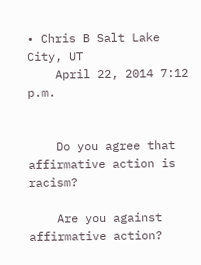• Chris B Salt Lake City, UT
    April 22, 2014 7:12 p.m.


    Do you agree that affirmative action is racism?

    Are you against affirmative action?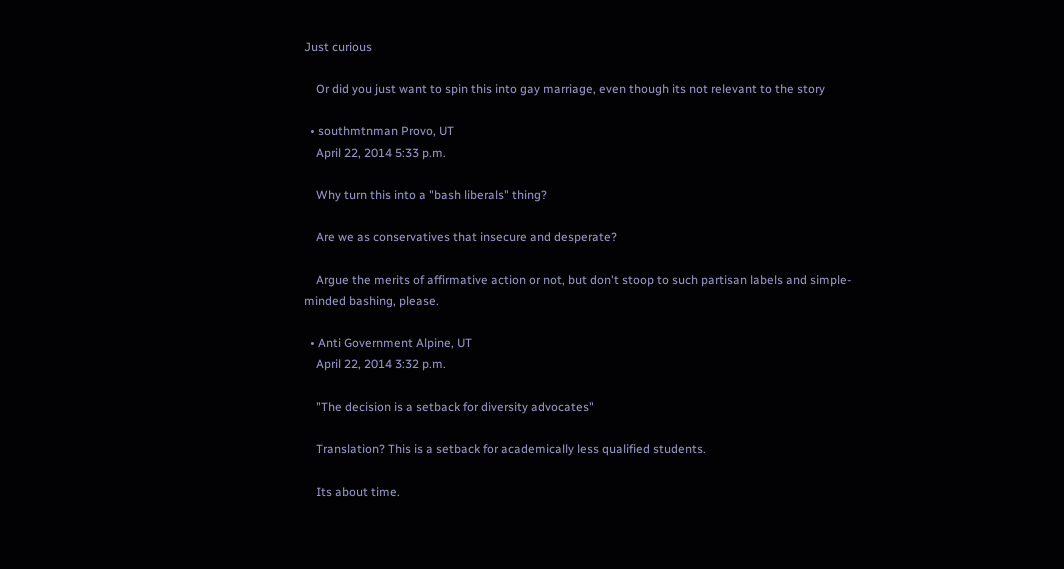Just curious

    Or did you just want to spin this into gay marriage, even though its not relevant to the story

  • southmtnman Provo, UT
    April 22, 2014 5:33 p.m.

    Why turn this into a "bash liberals" thing?

    Are we as conservatives that insecure and desperate?

    Argue the merits of affirmative action or not, but don't stoop to such partisan labels and simple-minded bashing, please.

  • Anti Government Alpine, UT
    April 22, 2014 3:32 p.m.

    "The decision is a setback for diversity advocates"

    Translation? This is a setback for academically less qualified students.

    Its about time.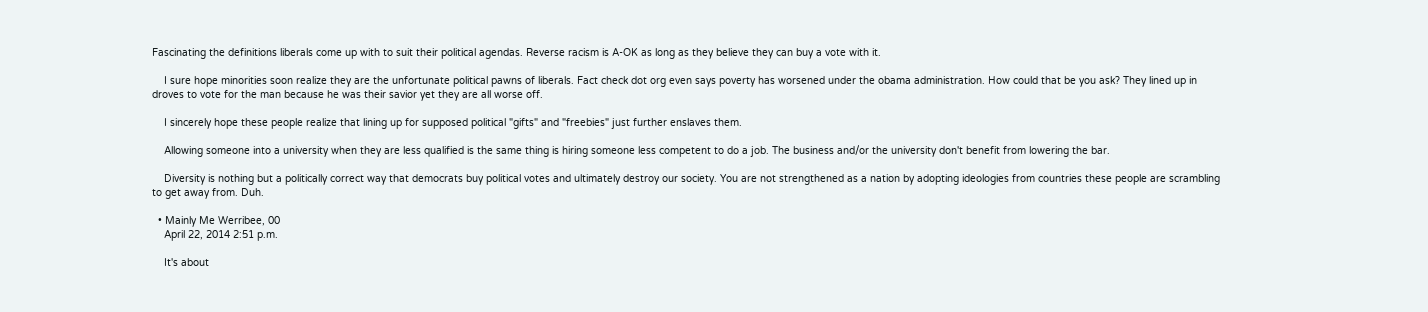Fascinating the definitions liberals come up with to suit their political agendas. Reverse racism is A-OK as long as they believe they can buy a vote with it.

    I sure hope minorities soon realize they are the unfortunate political pawns of liberals. Fact check dot org even says poverty has worsened under the obama administration. How could that be you ask? They lined up in droves to vote for the man because he was their savior yet they are all worse off.

    I sincerely hope these people realize that lining up for supposed political "gifts" and "freebies" just further enslaves them.

    Allowing someone into a university when they are less qualified is the same thing is hiring someone less competent to do a job. The business and/or the university don't benefit from lowering the bar.

    Diversity is nothing but a politically correct way that democrats buy political votes and ultimately destroy our society. You are not strengthened as a nation by adopting ideologies from countries these people are scrambling to get away from. Duh.

  • Mainly Me Werribee, 00
    April 22, 2014 2:51 p.m.

    It's about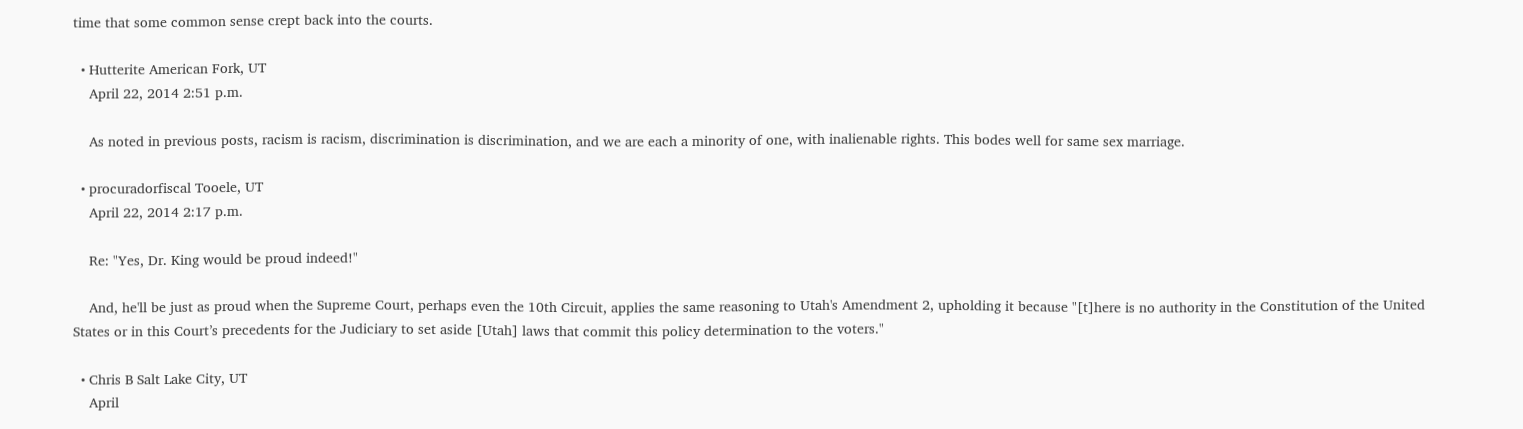time that some common sense crept back into the courts.

  • Hutterite American Fork, UT
    April 22, 2014 2:51 p.m.

    As noted in previous posts, racism is racism, discrimination is discrimination, and we are each a minority of one, with inalienable rights. This bodes well for same sex marriage.

  • procuradorfiscal Tooele, UT
    April 22, 2014 2:17 p.m.

    Re: "Yes, Dr. King would be proud indeed!"

    And, he'll be just as proud when the Supreme Court, perhaps even the 10th Circuit, applies the same reasoning to Utah's Amendment 2, upholding it because "[t]here is no authority in the Constitution of the United States or in this Court’s precedents for the Judiciary to set aside [Utah] laws that commit this policy determination to the voters."

  • Chris B Salt Lake City, UT
    April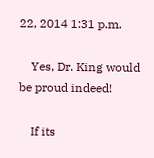22, 2014 1:31 p.m.

    Yes, Dr. King would be proud indeed!

    If its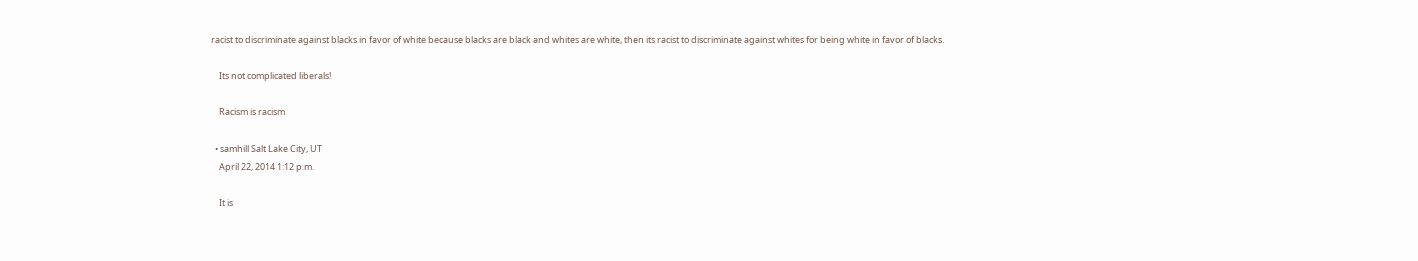racist to discriminate against blacks in favor of white because blacks are black and whites are white, then its racist to discriminate against whites for being white in favor of blacks.

    Its not complicated liberals!

    Racism is racism

  • samhill Salt Lake City, UT
    April 22, 2014 1:12 p.m.

    It is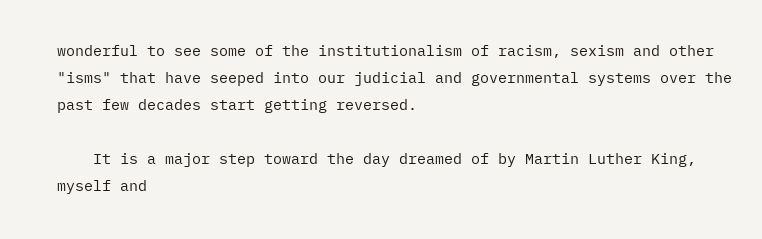wonderful to see some of the institutionalism of racism, sexism and other "isms" that have seeped into our judicial and governmental systems over the past few decades start getting reversed.

    It is a major step toward the day dreamed of by Martin Luther King, myself and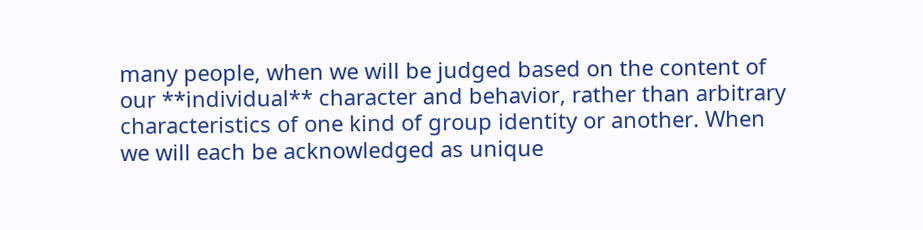many people, when we will be judged based on the content of our **individual** character and behavior, rather than arbitrary characteristics of one kind of group identity or another. When we will each be acknowledged as unique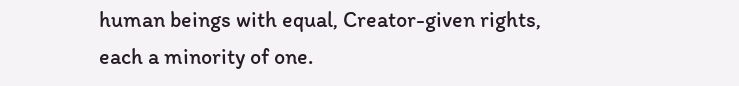human beings with equal, Creator-given rights, each a minority of one.